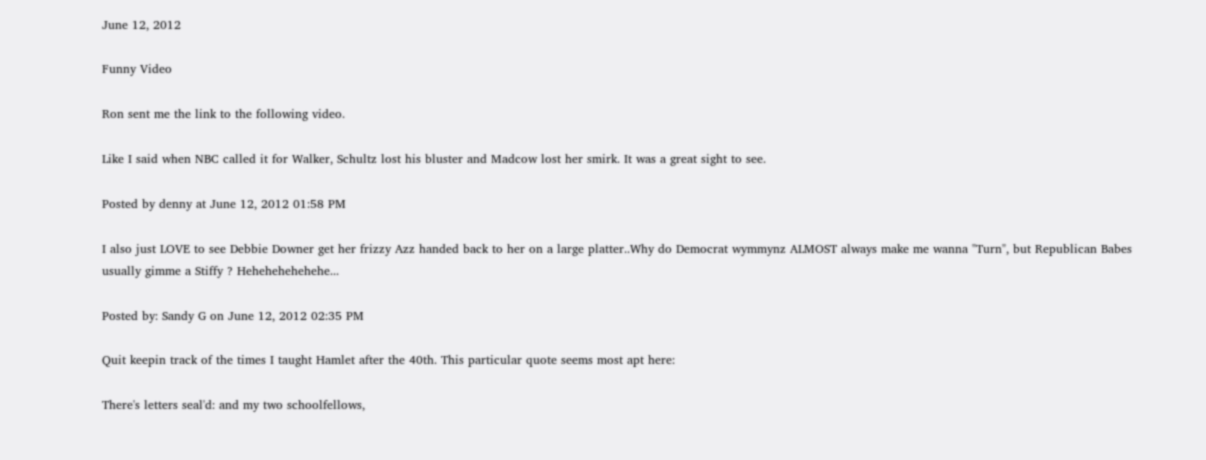June 12, 2012

Funny Video

Ron sent me the link to the following video.

Like I said when NBC called it for Walker, Schultz lost his bluster and Madcow lost her smirk. It was a great sight to see.

Posted by denny at June 12, 2012 01:58 PM

I also just LOVE to see Debbie Downer get her frizzy Azz handed back to her on a large platter..Why do Democrat wymmynz ALMOST always make me wanna "Turn", but Republican Babes usually gimme a Stiffy ? Hehehehehehehe...

Posted by: Sandy G on June 12, 2012 02:35 PM

Quit keepin track of the times I taught Hamlet after the 40th. This particular quote seems most apt here:

There's letters seal'd: and my two schoolfellows,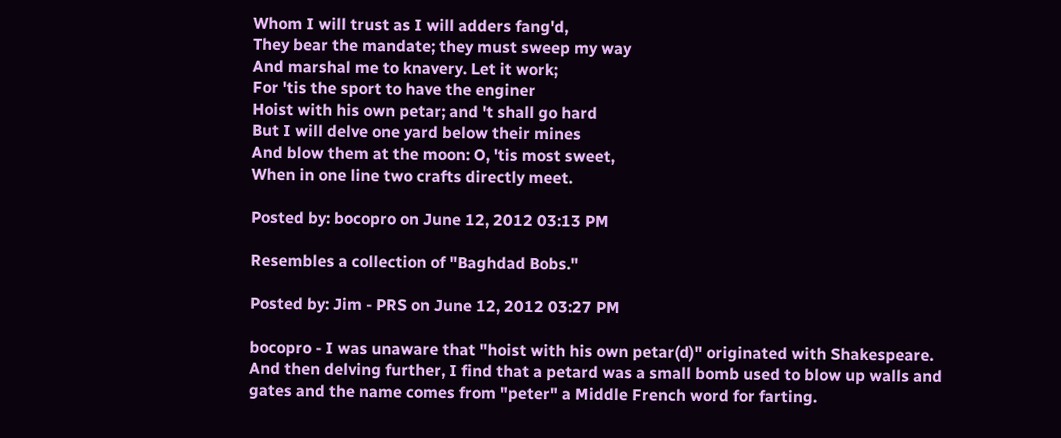Whom I will trust as I will adders fang'd,
They bear the mandate; they must sweep my way
And marshal me to knavery. Let it work;
For 'tis the sport to have the enginer
Hoist with his own petar; and 't shall go hard
But I will delve one yard below their mines
And blow them at the moon: O, 'tis most sweet,
When in one line two crafts directly meet.

Posted by: bocopro on June 12, 2012 03:13 PM

Resembles a collection of "Baghdad Bobs."

Posted by: Jim - PRS on June 12, 2012 03:27 PM

bocopro - I was unaware that "hoist with his own petar(d)" originated with Shakespeare. And then delving further, I find that a petard was a small bomb used to blow up walls and gates and the name comes from "peter" a Middle French word for farting.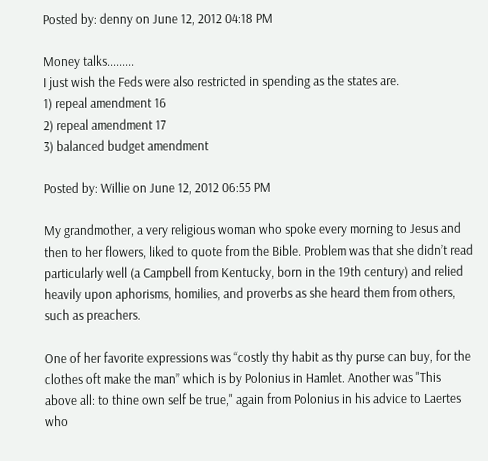Posted by: denny on June 12, 2012 04:18 PM

Money talks.........
I just wish the Feds were also restricted in spending as the states are.
1) repeal amendment 16
2) repeal amendment 17
3) balanced budget amendment

Posted by: Willie on June 12, 2012 06:55 PM

My grandmother, a very religious woman who spoke every morning to Jesus and then to her flowers, liked to quote from the Bible. Problem was that she didn’t read particularly well (a Campbell from Kentucky, born in the 19th century) and relied heavily upon aphorisms, homilies, and proverbs as she heard them from others, such as preachers.

One of her favorite expressions was “costly thy habit as thy purse can buy, for the clothes oft make the man” which is by Polonius in Hamlet. Another was "This above all: to thine own self be true," again from Polonius in his advice to Laertes who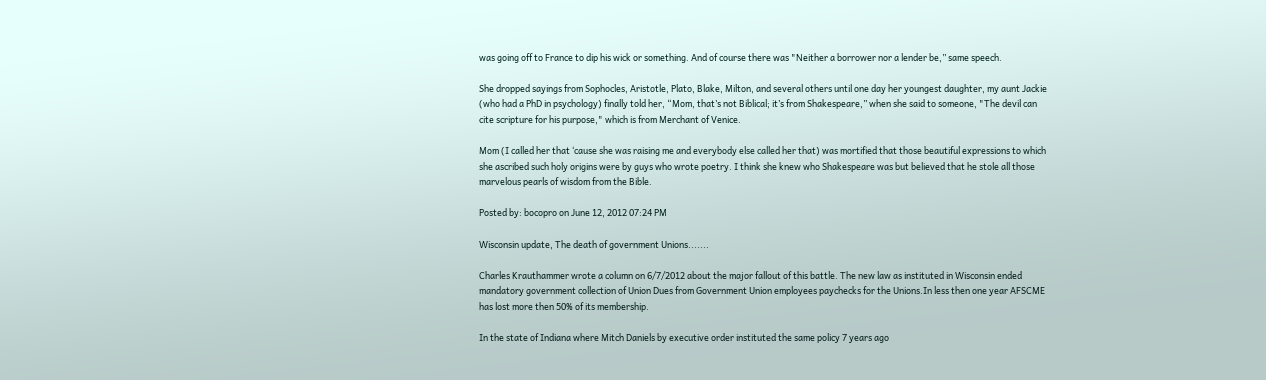was going off to France to dip his wick or something. And of course there was "Neither a borrower nor a lender be,” same speech.

She dropped sayings from Sophocles, Aristotle, Plato, Blake, Milton, and several others until one day her youngest daughter, my aunt Jackie (who had a PhD in psychology) finally told her, “Mom, that’s not Biblical; it’s from Shakespeare,” when she said to someone, "The devil can cite scripture for his purpose," which is from Merchant of Venice.

Mom (I called her that ‘cause she was raising me and everybody else called her that) was mortified that those beautiful expressions to which she ascribed such holy origins were by guys who wrote poetry. I think she knew who Shakespeare was but believed that he stole all those marvelous pearls of wisdom from the Bible.

Posted by: bocopro on June 12, 2012 07:24 PM

Wisconsin update, The death of government Unions.......

Charles Krauthammer wrote a column on 6/7/2012 about the major fallout of this battle. The new law as instituted in Wisconsin ended mandatory government collection of Union Dues from Government Union employees paychecks for the Unions.In less then one year AFSCME has lost more then 50% of its membership.

In the state of Indiana where Mitch Daniels by executive order instituted the same policy 7 years ago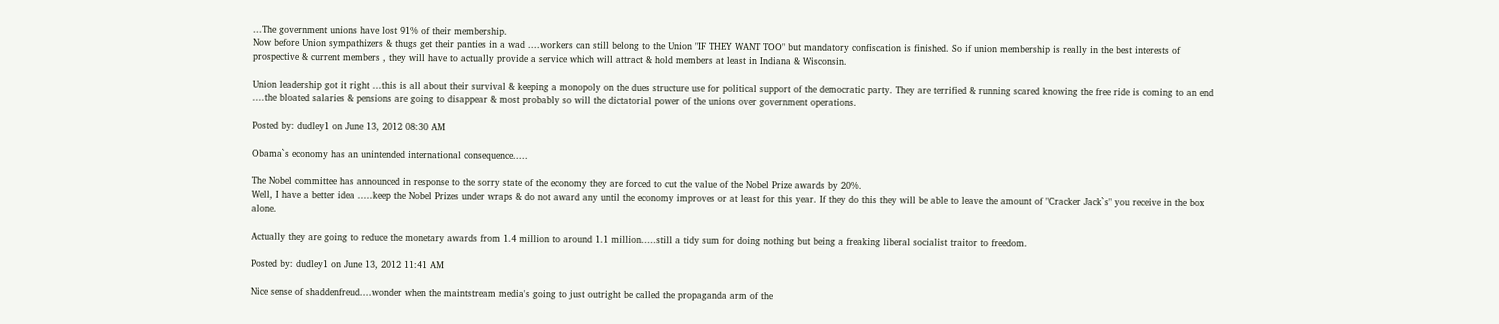...The government unions have lost 91% of their membership.
Now before Union sympathizers & thugs get their panties in a wad ....workers can still belong to the Union "IF THEY WANT TOO" but mandatory confiscation is finished. So if union membership is really in the best interests of prospective & current members , they will have to actually provide a service which will attract & hold members at least in Indiana & Wisconsin.

Union leadership got it right ...this is all about their survival & keeping a monopoly on the dues structure use for political support of the democratic party. They are terrified & running scared knowing the free ride is coming to an end ....the bloated salaries & pensions are going to disappear & most probably so will the dictatorial power of the unions over government operations.

Posted by: dudley1 on June 13, 2012 08:30 AM

Obama`s economy has an unintended international consequence.....

The Nobel committee has announced in response to the sorry state of the economy they are forced to cut the value of the Nobel Prize awards by 20%.
Well, I have a better idea .....keep the Nobel Prizes under wraps & do not award any until the economy improves or at least for this year. If they do this they will be able to leave the amount of "Cracker Jack`s" you receive in the box alone.

Actually they are going to reduce the monetary awards from 1.4 million to around 1.1 million.....still a tidy sum for doing nothing but being a freaking liberal socialist traitor to freedom.

Posted by: dudley1 on June 13, 2012 11:41 AM

Nice sense of shaddenfreud....wonder when the maintstream media's going to just outright be called the propaganda arm of the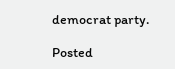democrat party.

Posted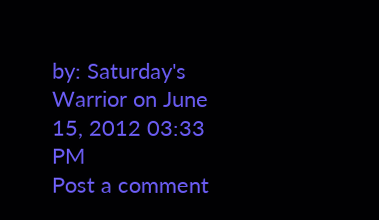by: Saturday's Warrior on June 15, 2012 03:33 PM
Post a comment